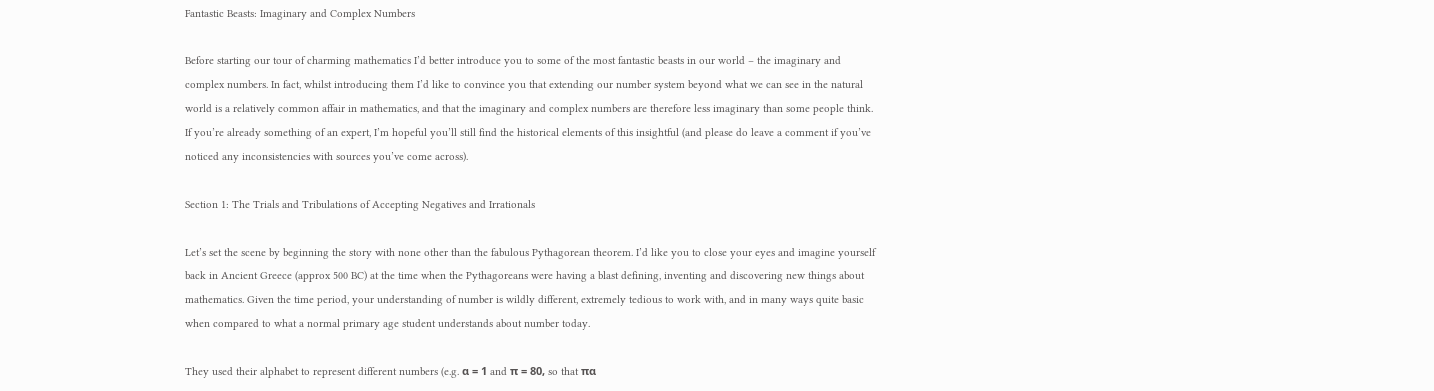Fantastic Beasts: Imaginary and Complex Numbers

Before starting our tour of charming mathematics I’d better introduce you to some of the most fantastic beasts in our world – the imaginary and complex numbers. In fact, whilst introducing them I’d like to convince you that extending our number system beyond what we can see in the natural world is a relatively common affair in mathematics, and that the imaginary and complex numbers are therefore less imaginary than some people think. If you’re already something of an expert, I’m hopeful you’ll still find the historical elements of this insightful (and please do leave a comment if you’ve noticed any inconsistencies with sources you’ve come across).

Section 1: The Trials and Tribulations of Accepting Negatives and Irrationals

Let’s set the scene by beginning the story with none other than the fabulous Pythagorean theorem. I’d like you to close your eyes and imagine yourself back in Ancient Greece (approx 500 BC) at the time when the Pythagoreans were having a blast defining, inventing and discovering new things about mathematics. Given the time period, your understanding of number is wildly different, extremely tedious to work with, and in many ways quite basic when compared to what a normal primary age student understands about number today.

They used their alphabet to represent different numbers (e.g. α = 1 and π = 80, so that πα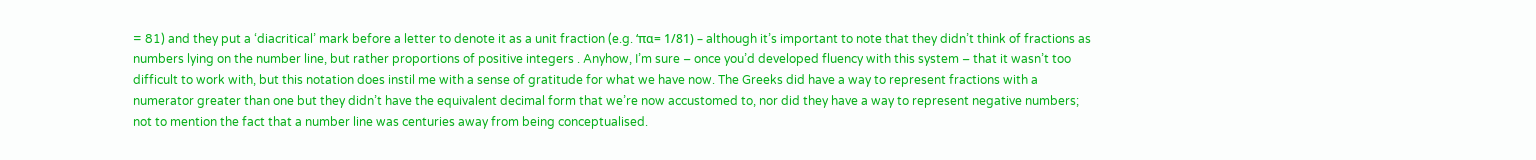= 81) and they put a ‘diacritical’ mark before a letter to denote it as a unit fraction (e.g. ‘πα= 1/81) – although it’s important to note that they didn’t think of fractions as numbers lying on the number line, but rather proportions of positive integers . Anyhow, I’m sure – once you’d developed fluency with this system – that it wasn’t too difficult to work with, but this notation does instil me with a sense of gratitude for what we have now. The Greeks did have a way to represent fractions with a numerator greater than one but they didn’t have the equivalent decimal form that we’re now accustomed to, nor did they have a way to represent negative numbers; not to mention the fact that a number line was centuries away from being conceptualised.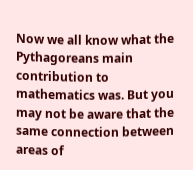Now we all know what the Pythagoreans main contribution to mathematics was. But you may not be aware that the same connection between areas of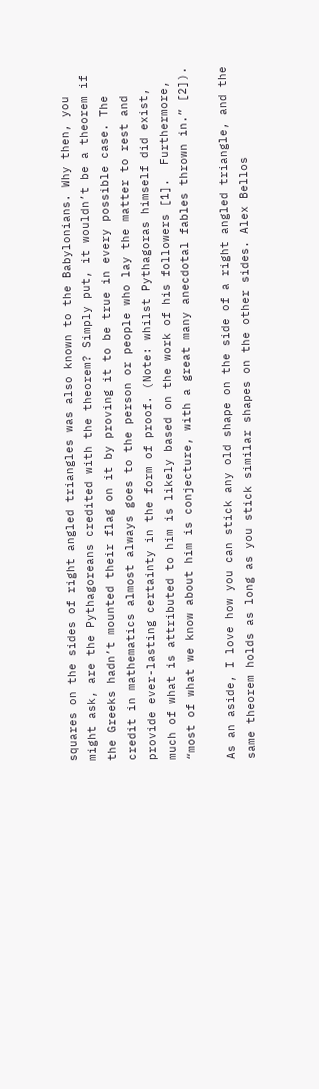squares on the sides of right angled triangles was also known to the Babylonians. Why then, you might ask, are the Pythagoreans credited with the theorem? Simply put, it wouldn’t be a theorem if the Greeks hadn’t mounted their flag on it by proving it to be true in every possible case. The credit in mathematics almost always goes to the person or people who lay the matter to rest and provide ever-lasting certainty in the form of proof. (Note: whilst Pythagoras himself did exist, much of what is attributed to him is likely based on the work of his followers [1].  Furthermore, “most of what we know about him is conjecture, with a great many anecdotal fables thrown in.” [2]).

As an aside, I love how you can stick any old shape on the side of a right angled triangle, and the same theorem holds as long as you stick similar shapes on the other sides. Alex Bellos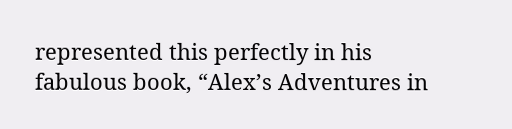represented this perfectly in his fabulous book, “Alex’s Adventures in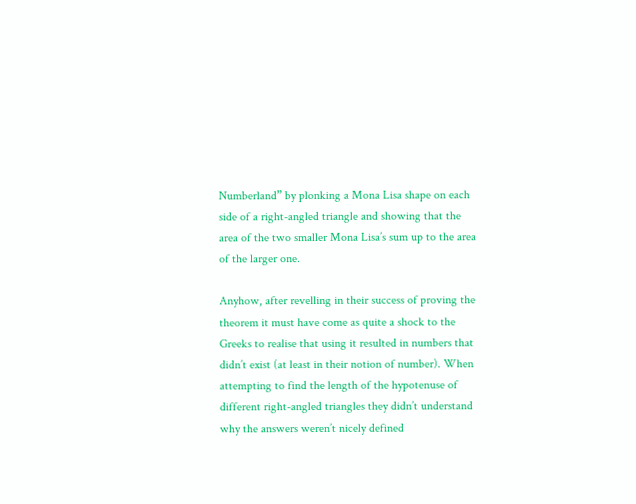Numberland” by plonking a Mona Lisa shape on each side of a right-angled triangle and showing that the area of the two smaller Mona Lisa’s sum up to the area of the larger one.

Anyhow, after revelling in their success of proving the theorem it must have come as quite a shock to the Greeks to realise that using it resulted in numbers that didn’t exist (at least in their notion of number). When attempting to find the length of the hypotenuse of different right-angled triangles they didn’t understand why the answers weren’t nicely defined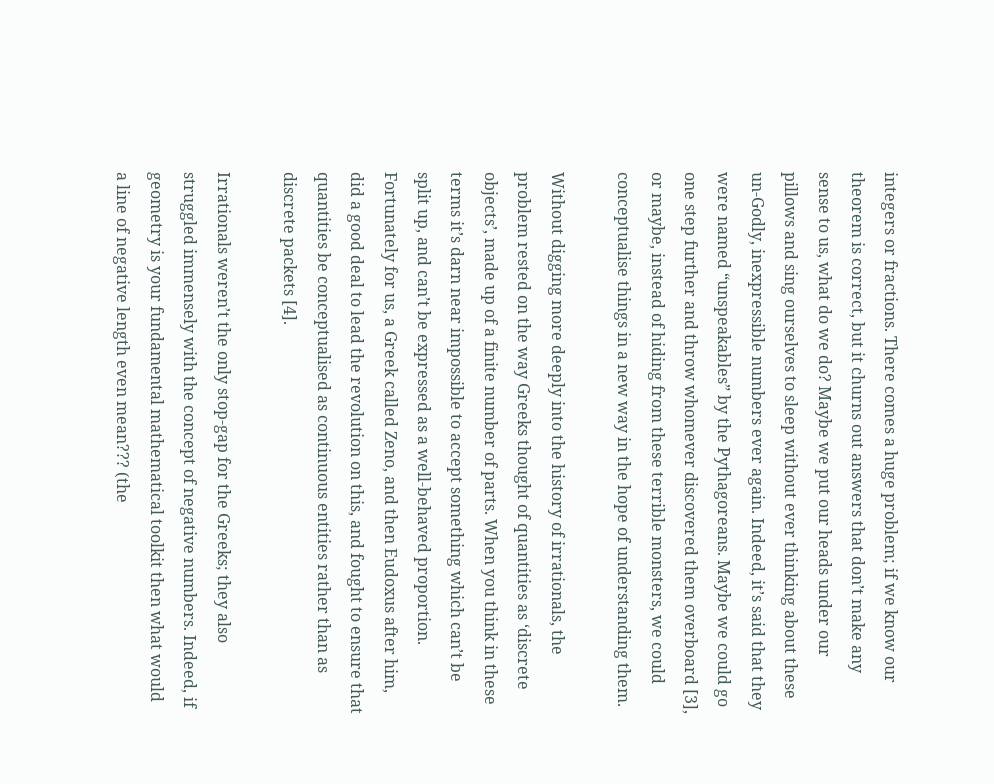integers or fractions. There comes a huge problem; if we know our theorem is correct, but it churns out answers that don’t make any sense to us, what do we do? Maybe we put our heads under our pillows and sing ourselves to sleep without ever thinking about these un-Godly, inexpressible numbers ever again. Indeed, it’s said that they were named “unspeakables” by the Pythagoreans. Maybe we could go one step further and throw whomever discovered them overboard [3], or maybe, instead of hiding from these terrible monsters, we could conceptualise things in a new way in the hope of understanding them.

Without digging more deeply into the history of irrationals, the problem rested on the way Greeks thought of quantities as ‘discrete objects’, made up of a finite number of parts. When you think in these terms it’s darn near impossible to accept something which can’t be split up, and can’t be expressed as a well-behaved proportion. Fortunately for us, a Greek called Zeno, and then Eudoxus after him, did a good deal to lead the revolution on this, and fought to ensure that quantities be conceptualised as continuous entities rather than as discrete packets [4].

Irrationals weren’t the only stop-gap for the Greeks; they also struggled immensely with the concept of negative numbers. Indeed, if geometry is your fundamental mathematical toolkit then what would a line of negative length even mean??? (the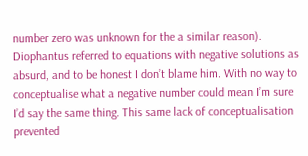number zero was unknown for the a similar reason). Diophantus referred to equations with negative solutions as absurd, and to be honest I don’t blame him. With no way to conceptualise what a negative number could mean I’m sure I’d say the same thing. This same lack of conceptualisation prevented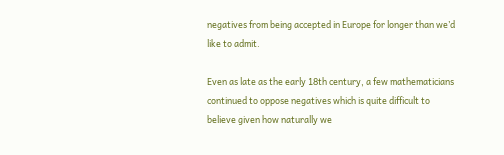negatives from being accepted in Europe for longer than we’d like to admit.

Even as late as the early 18th century, a few mathematicians continued to oppose negatives which is quite difficult to believe given how naturally we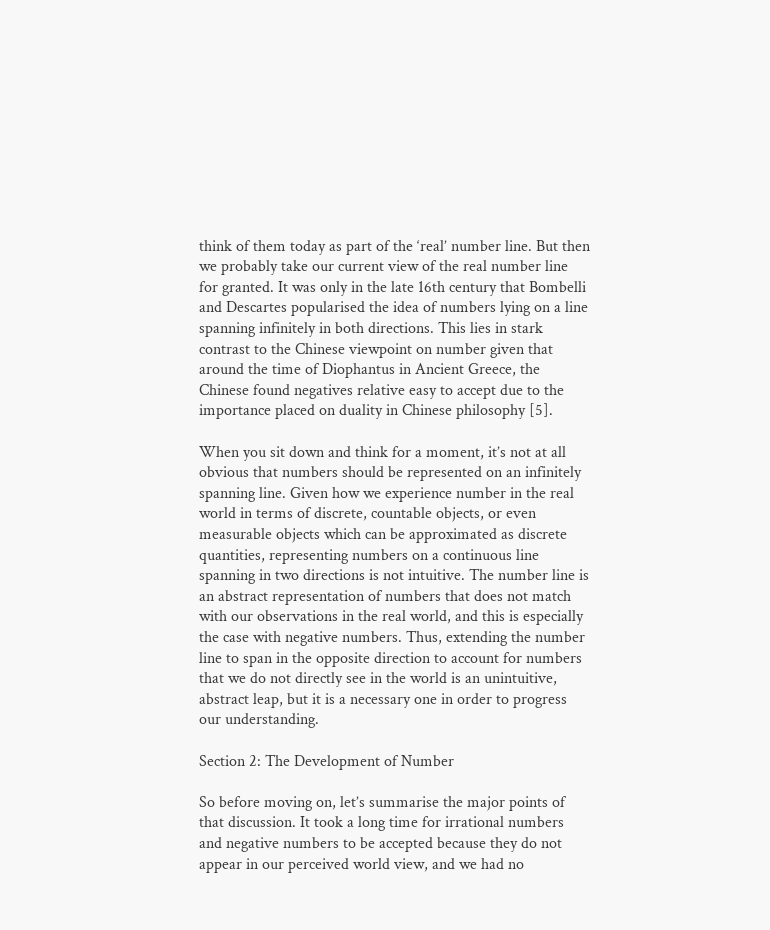think of them today as part of the ‘real’ number line. But then we probably take our current view of the real number line for granted. It was only in the late 16th century that Bombelli and Descartes popularised the idea of numbers lying on a line spanning infinitely in both directions. This lies in stark contrast to the Chinese viewpoint on number given that around the time of Diophantus in Ancient Greece, the Chinese found negatives relative easy to accept due to the importance placed on duality in Chinese philosophy [5].

When you sit down and think for a moment, it’s not at all obvious that numbers should be represented on an infinitely spanning line. Given how we experience number in the real world in terms of discrete, countable objects, or even measurable objects which can be approximated as discrete quantities, representing numbers on a continuous line spanning in two directions is not intuitive. The number line is an abstract representation of numbers that does not match with our observations in the real world, and this is especially the case with negative numbers. Thus, extending the number line to span in the opposite direction to account for numbers that we do not directly see in the world is an unintuitive, abstract leap, but it is a necessary one in order to progress our understanding.

Section 2: The Development of Number

So before moving on, let’s summarise the major points of that discussion. It took a long time for irrational numbers and negative numbers to be accepted because they do not appear in our perceived world view, and we had no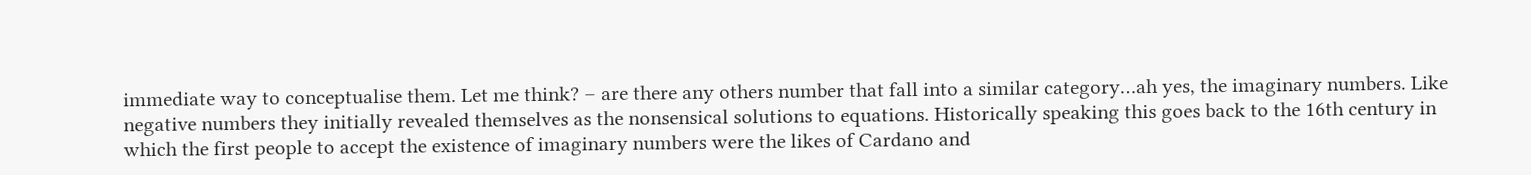immediate way to conceptualise them. Let me think? – are there any others number that fall into a similar category…ah yes, the imaginary numbers. Like negative numbers they initially revealed themselves as the nonsensical solutions to equations. Historically speaking this goes back to the 16th century in which the first people to accept the existence of imaginary numbers were the likes of Cardano and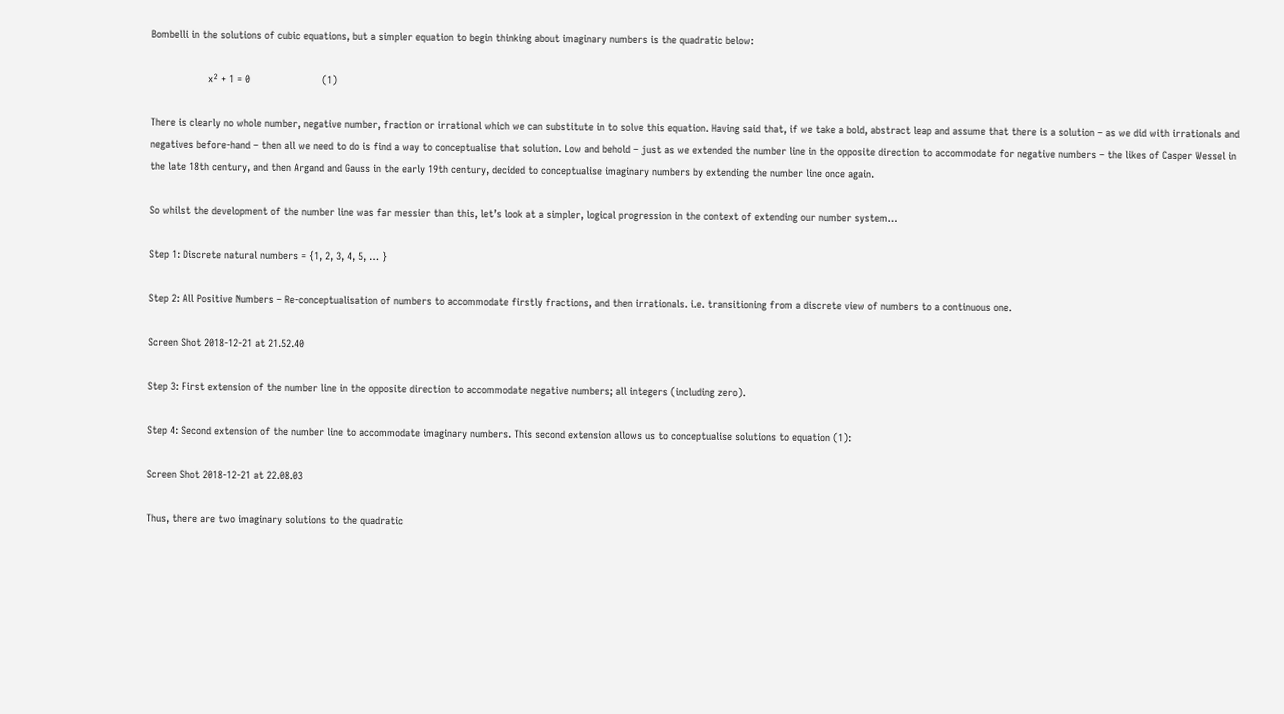Bombelli in the solutions of cubic equations, but a simpler equation to begin thinking about imaginary numbers is the quadratic below:

                   x² + 1 = 0                        (1)

There is clearly no whole number, negative number, fraction or irrational which we can substitute in to solve this equation. Having said that, if we take a bold, abstract leap and assume that there is a solution – as we did with irrationals and negatives before-hand – then all we need to do is find a way to conceptualise that solution. Low and behold – just as we extended the number line in the opposite direction to accommodate for negative numbers – the likes of Casper Wessel in the late 18th century, and then Argand and Gauss in the early 19th century, decided to conceptualise imaginary numbers by extending the number line once again.

So whilst the development of the number line was far messier than this, let’s look at a simpler, logical progression in the context of extending our number system…

Step 1: Discrete natural numbers = {1, 2, 3, 4, 5, … }

Step 2: All Positive Numbers – Re-conceptualisation of numbers to accommodate firstly fractions, and then irrationals. i.e. transitioning from a discrete view of numbers to a continuous one.

Screen Shot 2018-12-21 at 21.52.40

Step 3: First extension of the number line in the opposite direction to accommodate negative numbers; all integers (including zero).

Step 4: Second extension of the number line to accommodate imaginary numbers. This second extension allows us to conceptualise solutions to equation (1):

Screen Shot 2018-12-21 at 22.08.03

Thus, there are two imaginary solutions to the quadratic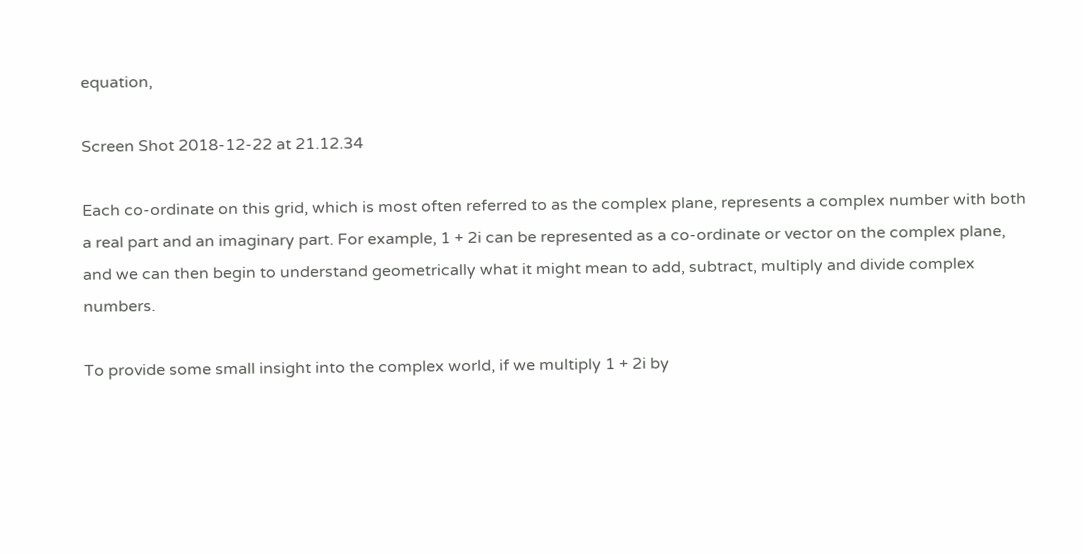equation,

Screen Shot 2018-12-22 at 21.12.34

Each co-ordinate on this grid, which is most often referred to as the complex plane, represents a complex number with both a real part and an imaginary part. For example, 1 + 2i can be represented as a co-ordinate or vector on the complex plane, and we can then begin to understand geometrically what it might mean to add, subtract, multiply and divide complex numbers.

To provide some small insight into the complex world, if we multiply 1 + 2i by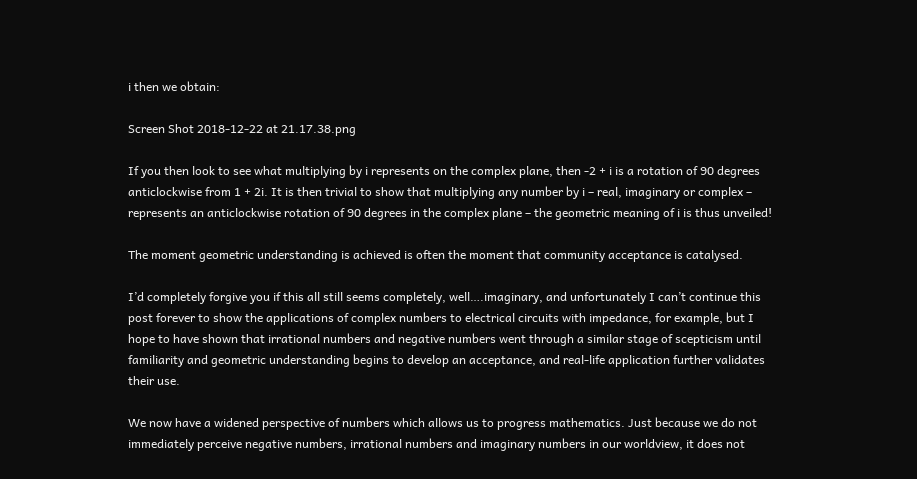i then we obtain:

Screen Shot 2018-12-22 at 21.17.38.png

If you then look to see what multiplying by i represents on the complex plane, then -2 + i is a rotation of 90 degrees anticlockwise from 1 + 2i. It is then trivial to show that multiplying any number by i – real, imaginary or complex – represents an anticlockwise rotation of 90 degrees in the complex plane – the geometric meaning of i is thus unveiled!

The moment geometric understanding is achieved is often the moment that community acceptance is catalysed.

I’d completely forgive you if this all still seems completely, well….imaginary, and unfortunately I can’t continue this post forever to show the applications of complex numbers to electrical circuits with impedance, for example, but I hope to have shown that irrational numbers and negative numbers went through a similar stage of scepticism until familiarity and geometric understanding begins to develop an acceptance, and real-life application further validates their use.

We now have a widened perspective of numbers which allows us to progress mathematics. Just because we do not immediately perceive negative numbers, irrational numbers and imaginary numbers in our worldview, it does not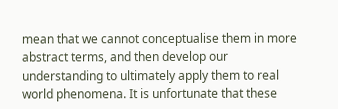mean that we cannot conceptualise them in more abstract terms, and then develop our understanding to ultimately apply them to real world phenomena. It is unfortunate that these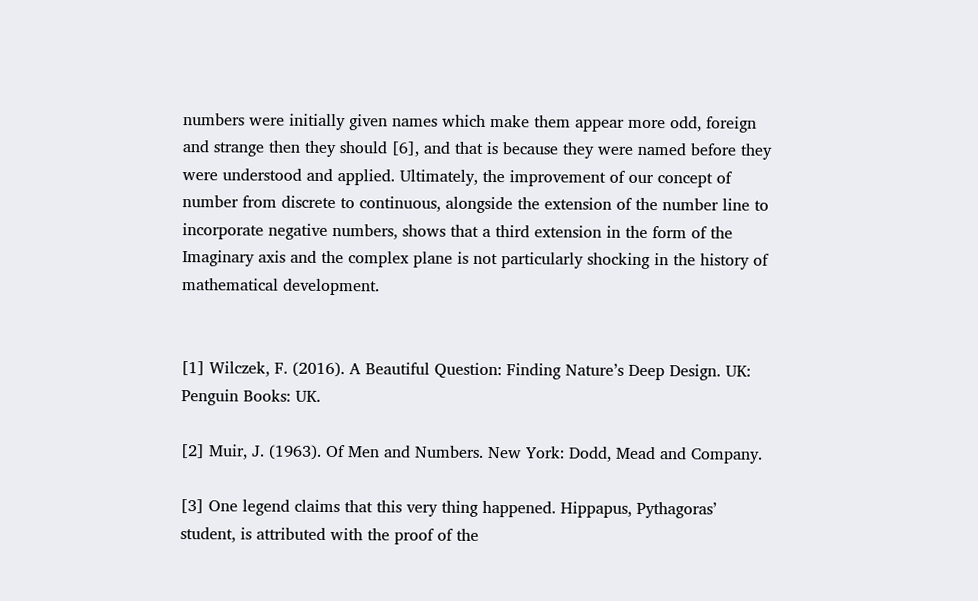numbers were initially given names which make them appear more odd, foreign and strange then they should [6], and that is because they were named before they were understood and applied. Ultimately, the improvement of our concept of number from discrete to continuous, alongside the extension of the number line to incorporate negative numbers, shows that a third extension in the form of the Imaginary axis and the complex plane is not particularly shocking in the history of mathematical development.


[1] Wilczek, F. (2016). A Beautiful Question: Finding Nature’s Deep Design. UK: Penguin Books: UK.

[2] Muir, J. (1963). Of Men and Numbers. New York: Dodd, Mead and Company.

[3] One legend claims that this very thing happened. Hippapus, Pythagoras’ student, is attributed with the proof of the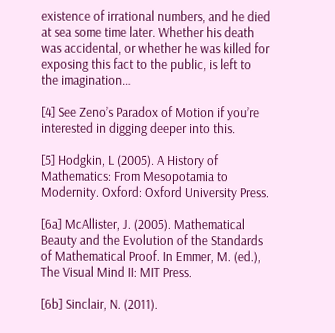existence of irrational numbers, and he died at sea some time later. Whether his death was accidental, or whether he was killed for exposing this fact to the public, is left to the imagination…

[4] See Zeno’s Paradox of Motion if you’re interested in digging deeper into this.

[5] Hodgkin, L (2005). A History of Mathematics: From Mesopotamia to Modernity. Oxford: Oxford University Press.

[6a] McAllister, J. (2005). Mathematical Beauty and the Evolution of the Standards of Mathematical Proof. In Emmer, M. (ed.), The Visual Mind II: MIT Press.

[6b] Sinclair, N. (2011).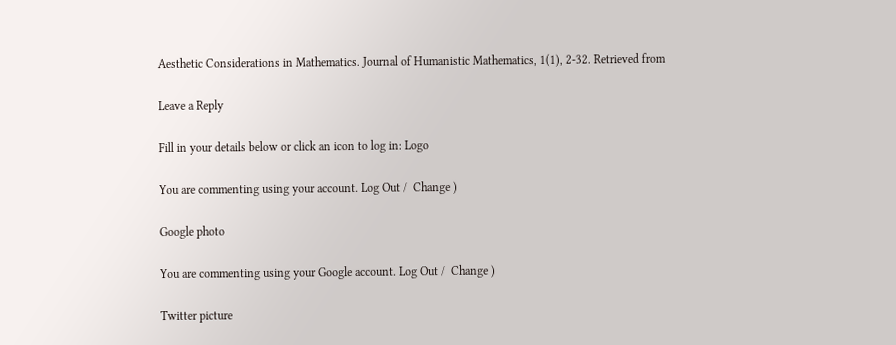Aesthetic Considerations in Mathematics. Journal of Humanistic Mathematics, 1(1), 2-32. Retrieved from

Leave a Reply

Fill in your details below or click an icon to log in: Logo

You are commenting using your account. Log Out /  Change )

Google photo

You are commenting using your Google account. Log Out /  Change )

Twitter picture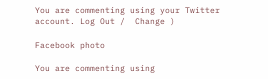You are commenting using your Twitter account. Log Out /  Change )

Facebook photo

You are commenting using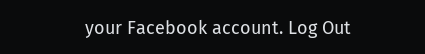your Facebook account. Log Out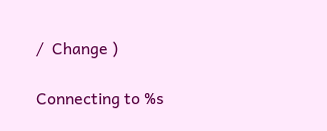/  Change )

Connecting to %s